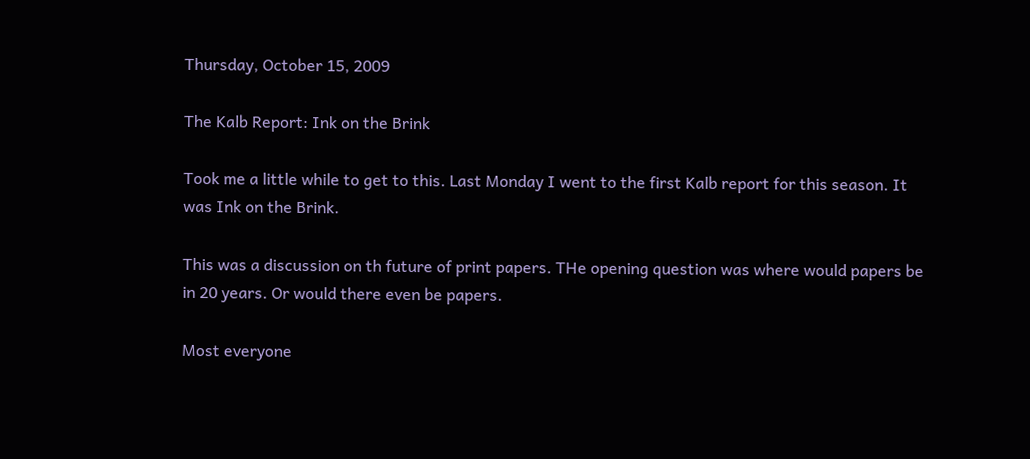Thursday, October 15, 2009

The Kalb Report: Ink on the Brink

Took me a little while to get to this. Last Monday I went to the first Kalb report for this season. It was Ink on the Brink.

This was a discussion on th future of print papers. THe opening question was where would papers be in 20 years. Or would there even be papers.

Most everyone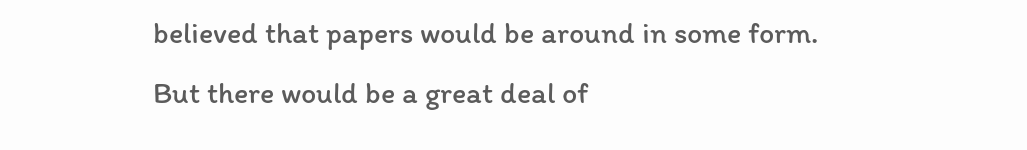believed that papers would be around in some form. But there would be a great deal of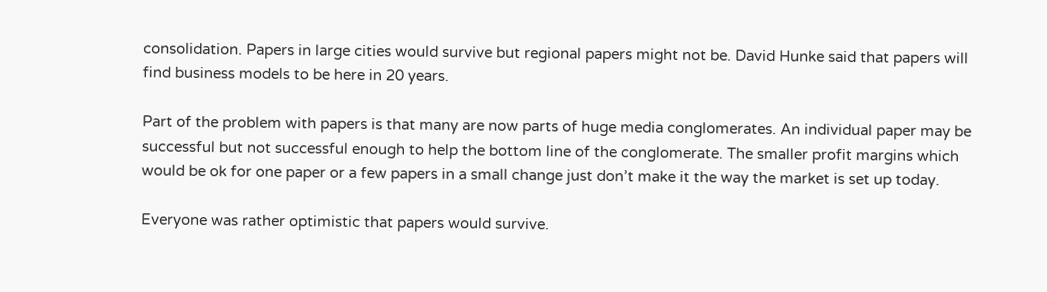consolidation. Papers in large cities would survive but regional papers might not be. David Hunke said that papers will find business models to be here in 20 years.

Part of the problem with papers is that many are now parts of huge media conglomerates. An individual paper may be successful but not successful enough to help the bottom line of the conglomerate. The smaller profit margins which would be ok for one paper or a few papers in a small change just don’t make it the way the market is set up today.

Everyone was rather optimistic that papers would survive.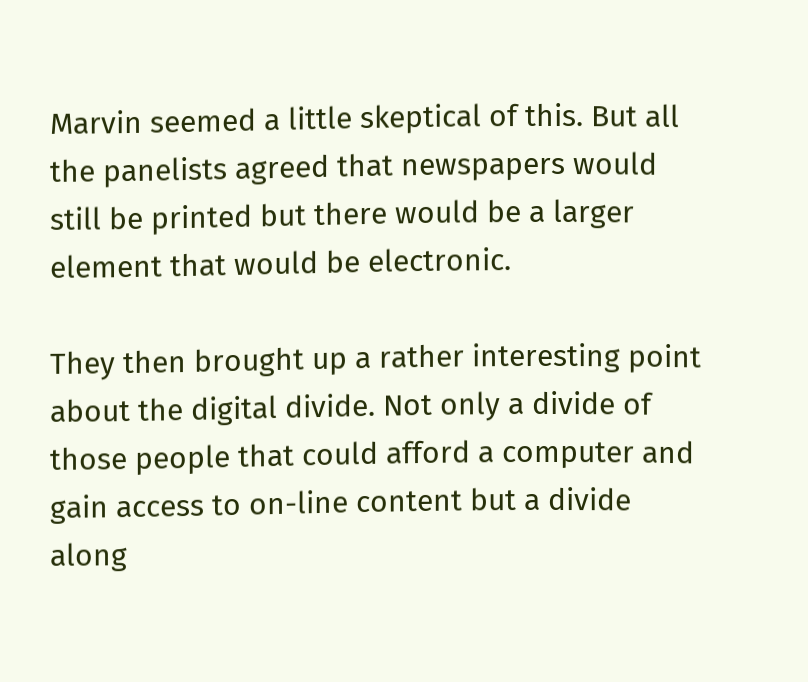Marvin seemed a little skeptical of this. But all the panelists agreed that newspapers would still be printed but there would be a larger element that would be electronic.

They then brought up a rather interesting point about the digital divide. Not only a divide of those people that could afford a computer and gain access to on-line content but a divide along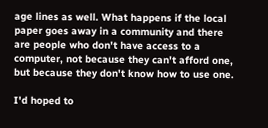age lines as well. What happens if the local paper goes away in a community and there are people who don't have access to a computer, not because they can't afford one, but because they don't know how to use one.

I'd hoped to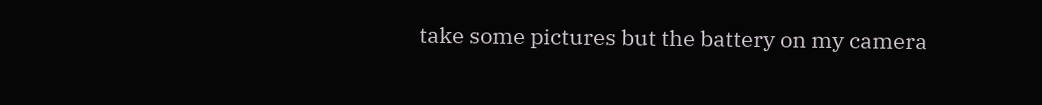take some pictures but the battery on my camera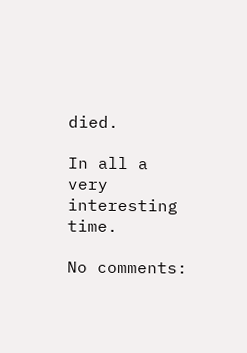died.

In all a very interesting time.

No comments: